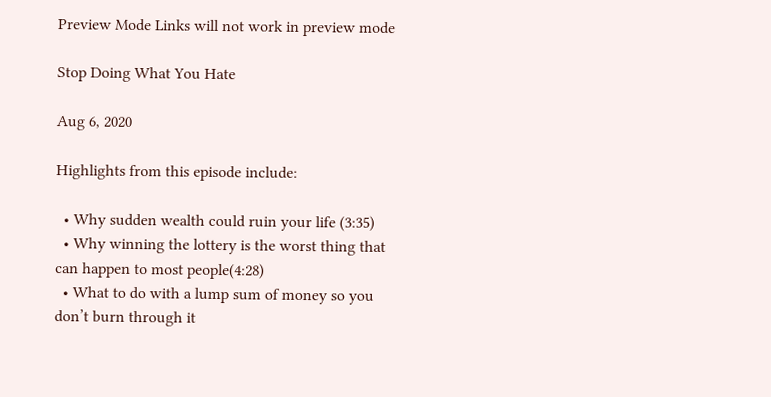Preview Mode Links will not work in preview mode

Stop Doing What You Hate

Aug 6, 2020

Highlights from this episode include:

  • Why sudden wealth could ruin your life (3:35)
  • Why winning the lottery is the worst thing that can happen to most people(4:28)
  • What to do with a lump sum of money so you don’t burn through it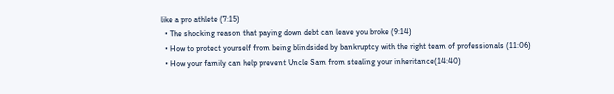like a pro athlete (7:15)
  • The shocking reason that paying down debt can leave you broke (9:14)
  • How to protect yourself from being blindsided by bankruptcy with the right team of professionals (11:06)
  • How your family can help prevent Uncle Sam from stealing your inheritance(14:40)